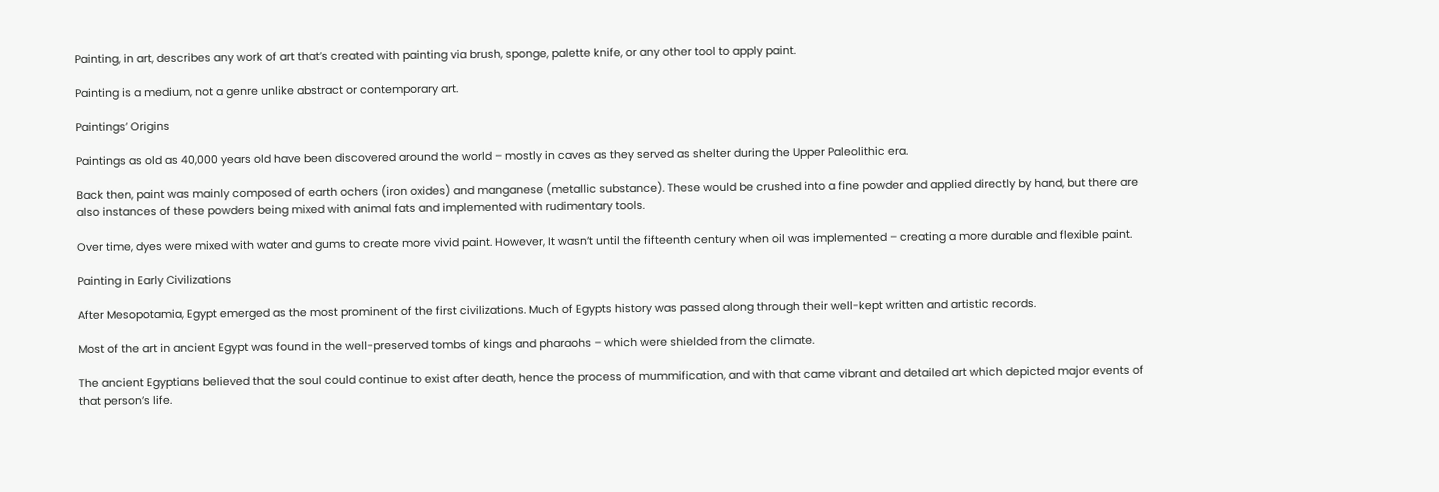Painting, in art, describes any work of art that’s created with painting via brush, sponge, palette knife, or any other tool to apply paint.

Painting is a medium, not a genre unlike abstract or contemporary art.

Paintings’ Origins

Paintings as old as 40,000 years old have been discovered around the world – mostly in caves as they served as shelter during the Upper Paleolithic era.

Back then, paint was mainly composed of earth ochers (iron oxides) and manganese (metallic substance). These would be crushed into a fine powder and applied directly by hand, but there are also instances of these powders being mixed with animal fats and implemented with rudimentary tools.

Over time, dyes were mixed with water and gums to create more vivid paint. However, It wasn’t until the fifteenth century when oil was implemented – creating a more durable and flexible paint.

Painting in Early Civilizations

After Mesopotamia, Egypt emerged as the most prominent of the first civilizations. Much of Egypts history was passed along through their well-kept written and artistic records.

Most of the art in ancient Egypt was found in the well-preserved tombs of kings and pharaohs – which were shielded from the climate.

The ancient Egyptians believed that the soul could continue to exist after death, hence the process of mummification, and with that came vibrant and detailed art which depicted major events of that person’s life.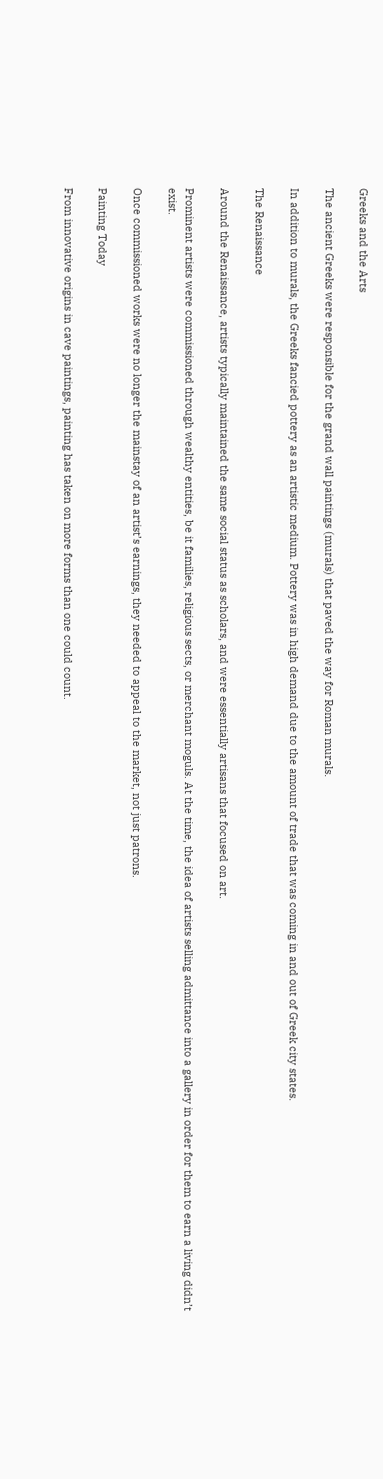Greeks and the Arts

The ancient Greeks were responsible for the grand wall paintings (murals) that paved the way for Roman murals.

In addition to murals, the Greeks fancied pottery as an artistic medium. Pottery was in high demand due to the amount of trade that was coming in and out of Greek city states.

The Renaissance

Around the Renaissance, artists typically maintained the same social status as scholars, and were essentially artisans that focused on art.

Prominent artists were commissioned through wealthy entities, be it families, religious sects, or merchant moguls. At the time, the idea of artists selling admittance into a gallery in order for them to earn a living didn’t exist.

Once commissioned works were no longer the mainstay of an artist’s earnings, they needed to appeal to the market, not just patrons.

Painting Today

From innovative origins in cave paintings, painting has taken on more forms than one could count.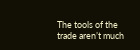The tools of the trade aren’t much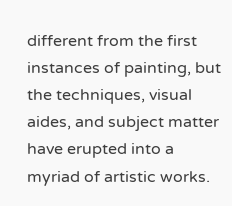different from the first instances of painting, but the techniques, visual aides, and subject matter have erupted into a myriad of artistic works.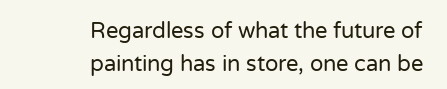Regardless of what the future of painting has in store, one can be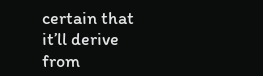certain that it’ll derive from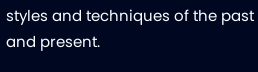styles and techniques of the past and present.